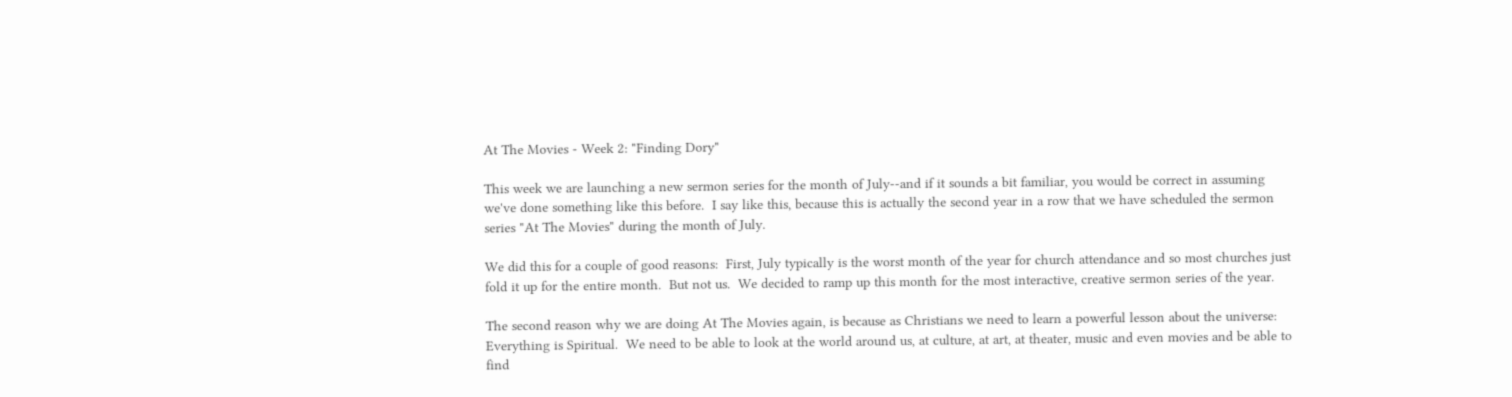At The Movies - Week 2: "Finding Dory"

This week we are launching a new sermon series for the month of July--and if it sounds a bit familiar, you would be correct in assuming we've done something like this before.  I say like this, because this is actually the second year in a row that we have scheduled the sermon series "At The Movies" during the month of July.

We did this for a couple of good reasons:  First, July typically is the worst month of the year for church attendance and so most churches just fold it up for the entire month.  But not us.  We decided to ramp up this month for the most interactive, creative sermon series of the year.

The second reason why we are doing At The Movies again, is because as Christians we need to learn a powerful lesson about the universe:  Everything is Spiritual.  We need to be able to look at the world around us, at culture, at art, at theater, music and even movies and be able to find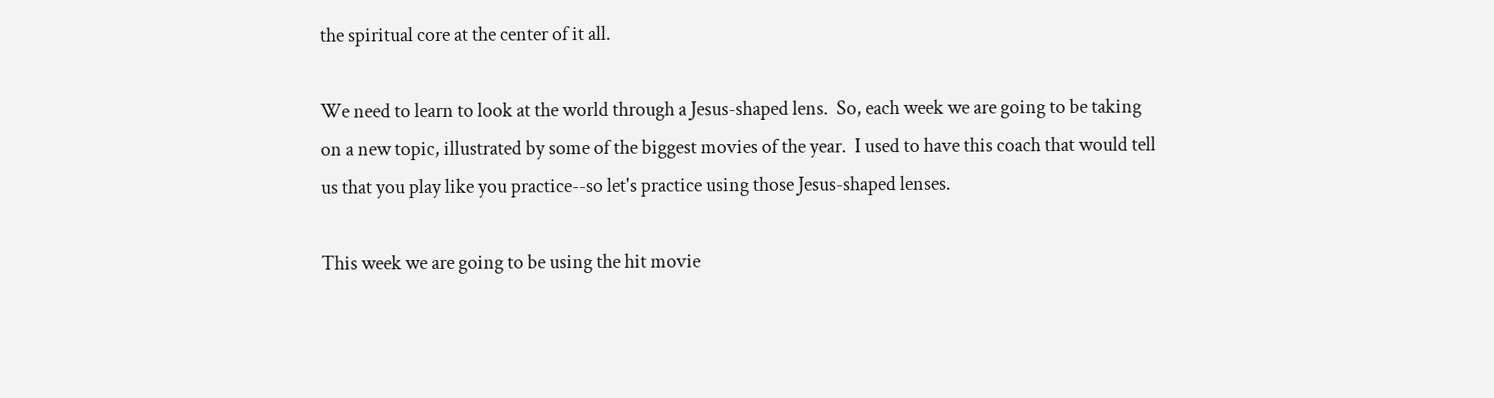the spiritual core at the center of it all.

We need to learn to look at the world through a Jesus-shaped lens.  So, each week we are going to be taking on a new topic, illustrated by some of the biggest movies of the year.  I used to have this coach that would tell us that you play like you practice--so let's practice using those Jesus-shaped lenses.

This week we are going to be using the hit movie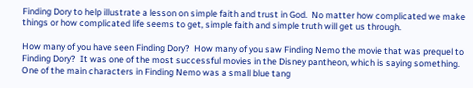Finding Dory to help illustrate a lesson on simple faith and trust in God.  No matter how complicated we make things or how complicated life seems to get, simple faith and simple truth will get us through.

How many of you have seen Finding Dory?  How many of you saw Finding Nemo the movie that was prequel to Finding Dory?  It was one of the most successful movies in the Disney pantheon, which is saying something.  One of the main characters in Finding Nemo was a small blue tang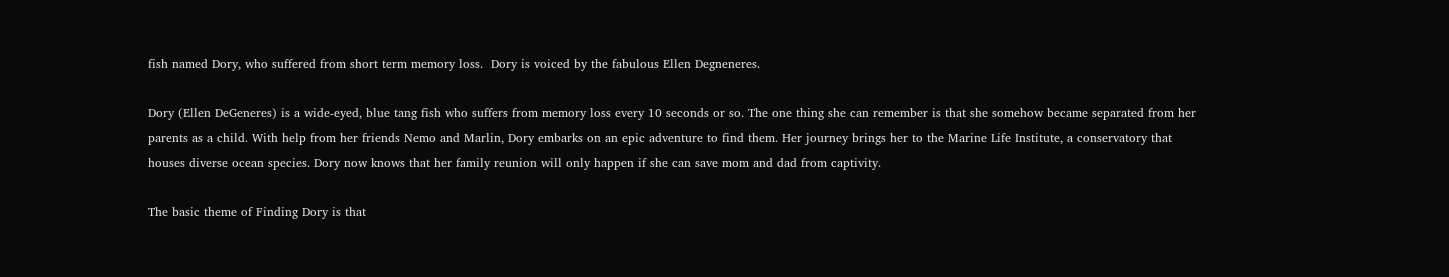fish named Dory, who suffered from short term memory loss.  Dory is voiced by the fabulous Ellen Degneneres.

Dory (Ellen DeGeneres) is a wide-eyed, blue tang fish who suffers from memory loss every 10 seconds or so. The one thing she can remember is that she somehow became separated from her parents as a child. With help from her friends Nemo and Marlin, Dory embarks on an epic adventure to find them. Her journey brings her to the Marine Life Institute, a conservatory that houses diverse ocean species. Dory now knows that her family reunion will only happen if she can save mom and dad from captivity.

The basic theme of Finding Dory is that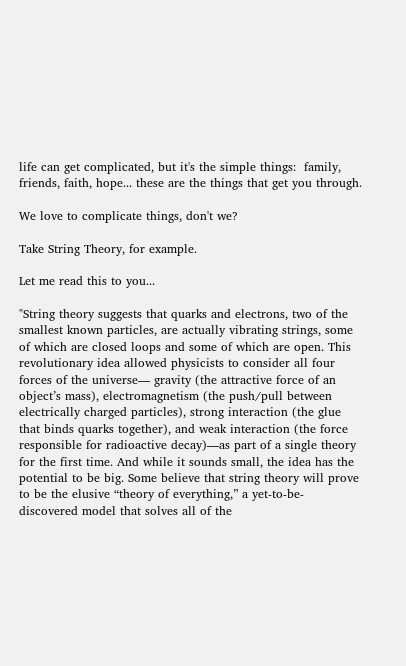life can get complicated, but it's the simple things:  family, friends, faith, hope... these are the things that get you through.

We love to complicate things, don't we?

Take String Theory, for example.

Let me read this to you...

"String theory suggests that quarks and electrons, two of the smallest known particles, are actually vibrating strings, some of which are closed loops and some of which are open. This revolutionary idea allowed physicists to consider all four forces of the universe— gravity (the attractive force of an object’s mass), electromagnetism (the push/pull between electrically charged particles), strong interaction (the glue that binds quarks together), and weak interaction (the force responsible for radioactive decay)—as part of a single theory for the first time. And while it sounds small, the idea has the potential to be big. Some believe that string theory will prove to be the elusive “theory of everything,” a yet-to-be-discovered model that solves all of the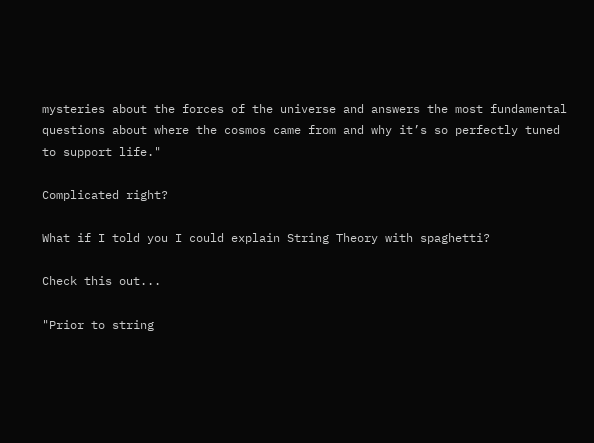mysteries about the forces of the universe and answers the most fundamental questions about where the cosmos came from and why it’s so perfectly tuned to support life."

Complicated right?

What if I told you I could explain String Theory with spaghetti?

Check this out...

"Prior to string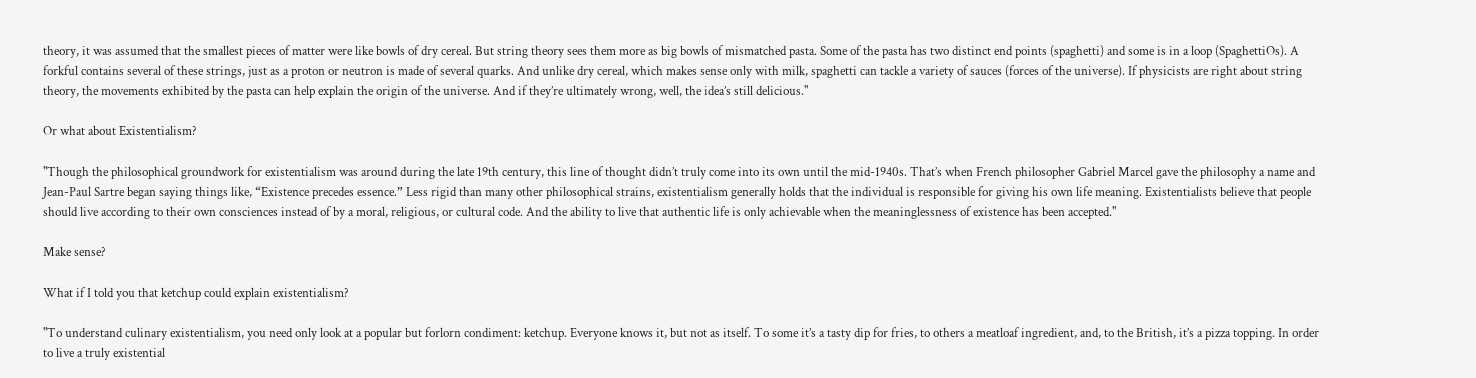theory, it was assumed that the smallest pieces of matter were like bowls of dry cereal. But string theory sees them more as big bowls of mismatched pasta. Some of the pasta has two distinct end points (spaghetti) and some is in a loop (SpaghettiOs). A forkful contains several of these strings, just as a proton or neutron is made of several quarks. And unlike dry cereal, which makes sense only with milk, spaghetti can tackle a variety of sauces (forces of the universe). If physicists are right about string theory, the movements exhibited by the pasta can help explain the origin of the universe. And if they’re ultimately wrong, well, the idea’s still delicious."

Or what about Existentialism?

"Though the philosophical groundwork for existentialism was around during the late 19th century, this line of thought didn’t truly come into its own until the mid-1940s. That’s when French philosopher Gabriel Marcel gave the philosophy a name and Jean-Paul Sartre began saying things like, “Existence precedes essence.” Less rigid than many other philosophical strains, existentialism generally holds that the individual is responsible for giving his own life meaning. Existentialists believe that people should live according to their own consciences instead of by a moral, religious, or cultural code. And the ability to live that authentic life is only achievable when the meaninglessness of existence has been accepted."

Make sense?

What if I told you that ketchup could explain existentialism?

"To understand culinary existentialism, you need only look at a popular but forlorn condiment: ketchup. Everyone knows it, but not as itself. To some it’s a tasty dip for fries, to others a meatloaf ingredient, and, to the British, it’s a pizza topping. In order to live a truly existential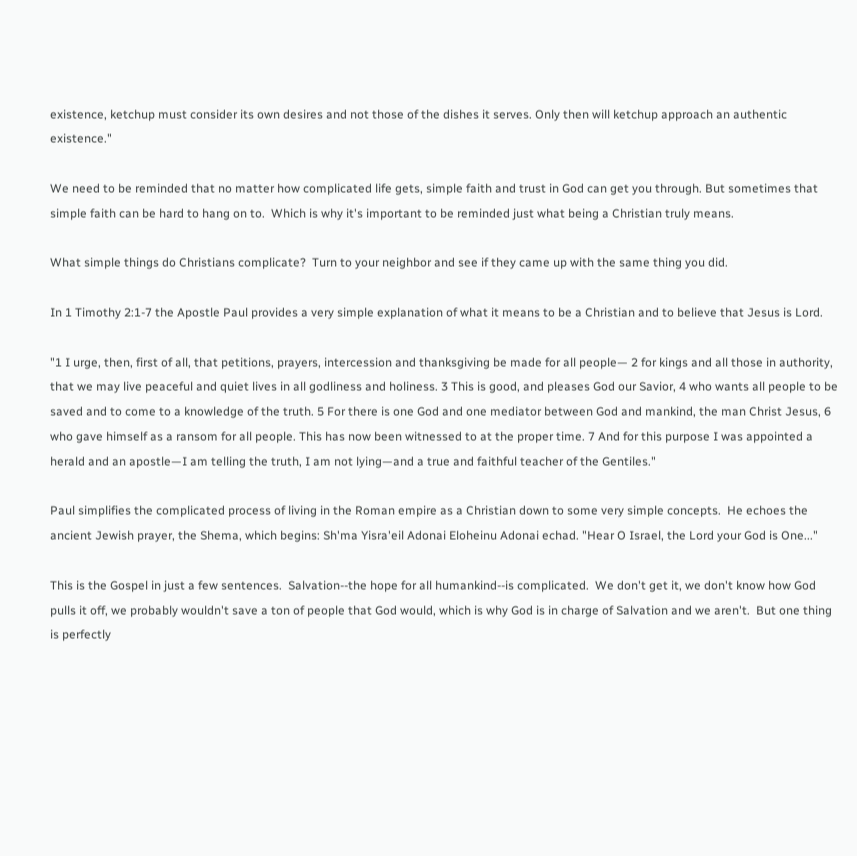existence, ketchup must consider its own desires and not those of the dishes it serves. Only then will ketchup approach an authentic existence."

We need to be reminded that no matter how complicated life gets, simple faith and trust in God can get you through. But sometimes that simple faith can be hard to hang on to.  Which is why it's important to be reminded just what being a Christian truly means.

What simple things do Christians complicate?  Turn to your neighbor and see if they came up with the same thing you did.

In 1 Timothy 2:1-7 the Apostle Paul provides a very simple explanation of what it means to be a Christian and to believe that Jesus is Lord.

"1 I urge, then, first of all, that petitions, prayers, intercession and thanksgiving be made for all people— 2 for kings and all those in authority, that we may live peaceful and quiet lives in all godliness and holiness. 3 This is good, and pleases God our Savior, 4 who wants all people to be saved and to come to a knowledge of the truth. 5 For there is one God and one mediator between God and mankind, the man Christ Jesus, 6 who gave himself as a ransom for all people. This has now been witnessed to at the proper time. 7 And for this purpose I was appointed a herald and an apostle—I am telling the truth, I am not lying—and a true and faithful teacher of the Gentiles."

Paul simplifies the complicated process of living in the Roman empire as a Christian down to some very simple concepts.  He echoes the ancient Jewish prayer, the Shema, which begins: Sh'ma Yisra'eil Adonai Eloheinu Adonai echad. "Hear O Israel, the Lord your God is One..."

This is the Gospel in just a few sentences.  Salvation--the hope for all humankind--is complicated.  We don't get it, we don't know how God pulls it off, we probably wouldn't save a ton of people that God would, which is why God is in charge of Salvation and we aren't.  But one thing is perfectly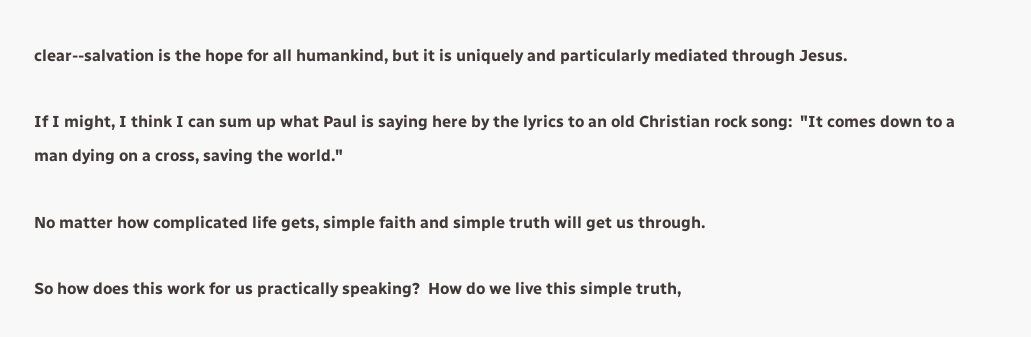clear--salvation is the hope for all humankind, but it is uniquely and particularly mediated through Jesus.

If I might, I think I can sum up what Paul is saying here by the lyrics to an old Christian rock song:  "It comes down to a man dying on a cross, saving the world."

No matter how complicated life gets, simple faith and simple truth will get us through.

So how does this work for us practically speaking?  How do we live this simple truth,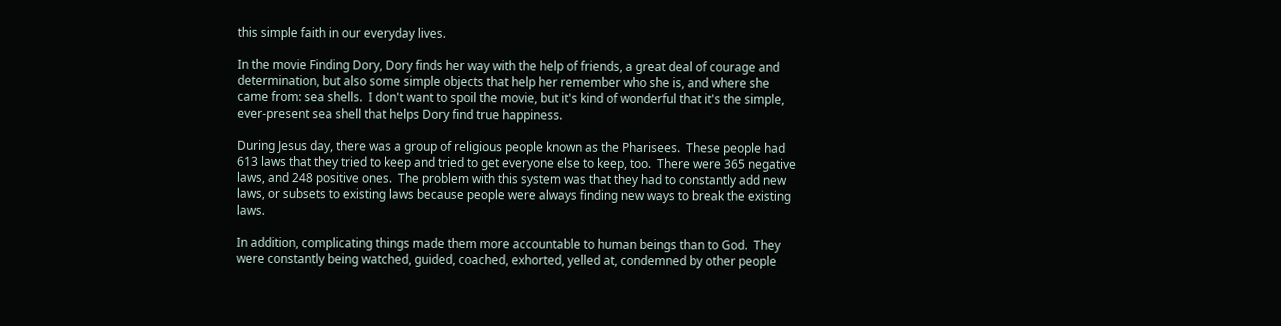this simple faith in our everyday lives.

In the movie Finding Dory, Dory finds her way with the help of friends, a great deal of courage and determination, but also some simple objects that help her remember who she is, and where she came from: sea shells.  I don't want to spoil the movie, but it's kind of wonderful that it's the simple, ever-present sea shell that helps Dory find true happiness.

During Jesus day, there was a group of religious people known as the Pharisees.  These people had 613 laws that they tried to keep and tried to get everyone else to keep, too.  There were 365 negative laws, and 248 positive ones.  The problem with this system was that they had to constantly add new laws, or subsets to existing laws because people were always finding new ways to break the existing laws.

In addition, complicating things made them more accountable to human beings than to God.  They were constantly being watched, guided, coached, exhorted, yelled at, condemned by other people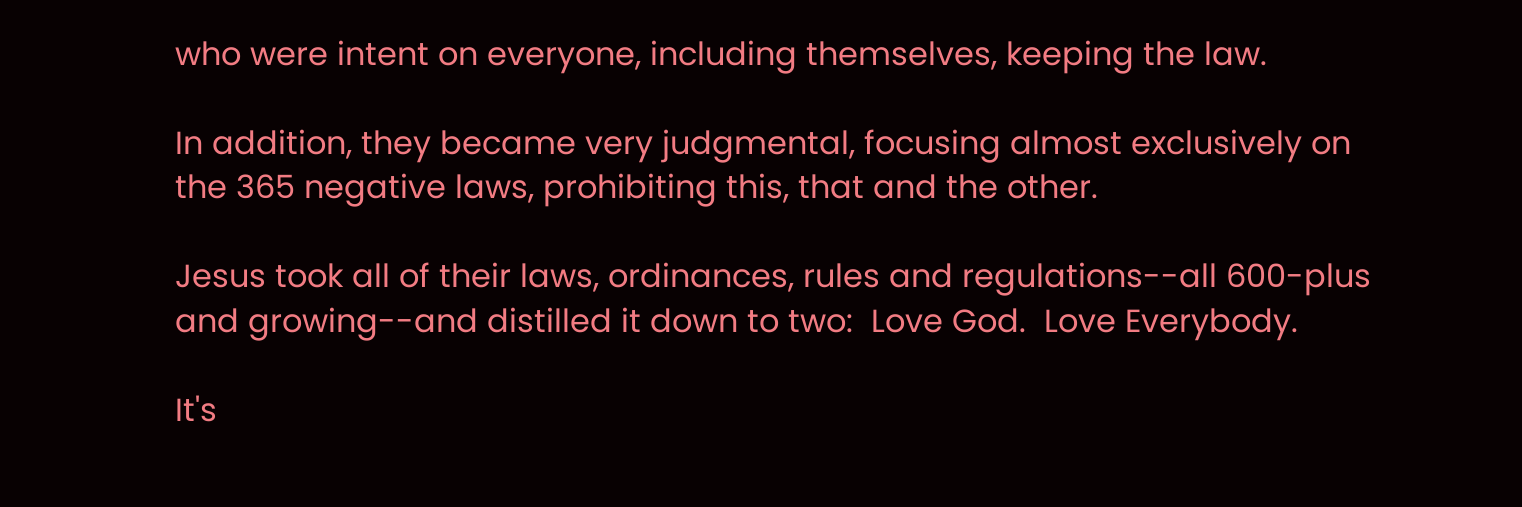who were intent on everyone, including themselves, keeping the law.

In addition, they became very judgmental, focusing almost exclusively on the 365 negative laws, prohibiting this, that and the other.

Jesus took all of their laws, ordinances, rules and regulations--all 600-plus and growing--and distilled it down to two:  Love God.  Love Everybody.

It's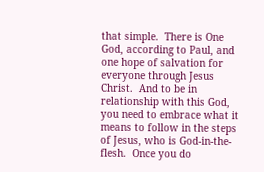that simple.  There is One God, according to Paul, and one hope of salvation for everyone through Jesus Christ.  And to be in relationship with this God, you need to embrace what it means to follow in the steps of Jesus, who is God-in-the-flesh.  Once you do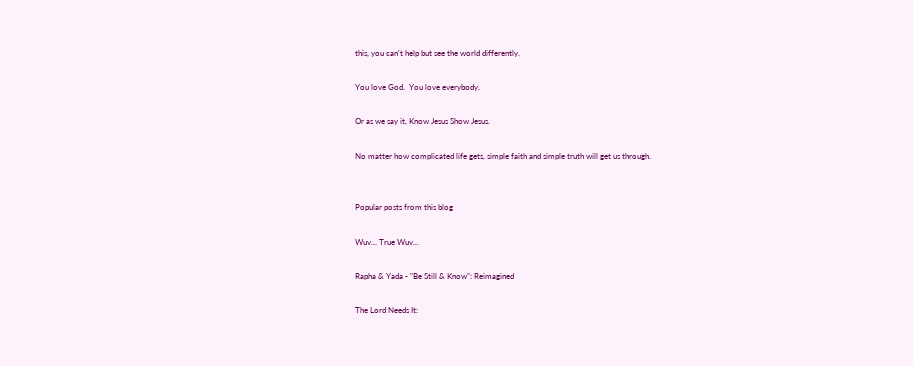this, you can't help but see the world differently.

You love God.  You love everybody.

Or as we say it, Know Jesus Show Jesus.

No matter how complicated life gets, simple faith and simple truth will get us through.


Popular posts from this blog

Wuv... True Wuv...

Rapha & Yada - "Be Still & Know": Reimagined

The Lord Needs It: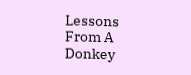Lessons From A Donkey